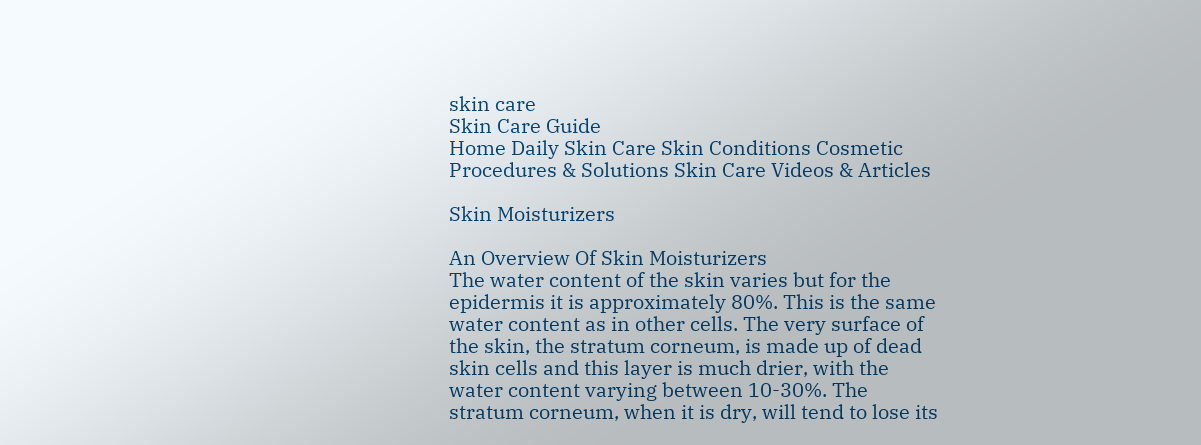skin care
Skin Care Guide
Home Daily Skin Care Skin Conditions Cosmetic Procedures & Solutions Skin Care Videos & Articles

Skin Moisturizers

An Overview Of Skin Moisturizers
The water content of the skin varies but for the epidermis it is approximately 80%. This is the same water content as in other cells. The very surface of the skin, the stratum corneum, is made up of dead skin cells and this layer is much drier, with the water content varying between 10-30%. The stratum corneum, when it is dry, will tend to lose its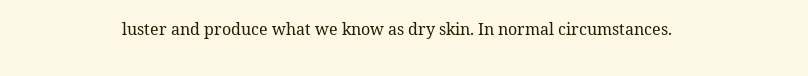luster and produce what we know as dry skin. In normal circumstances.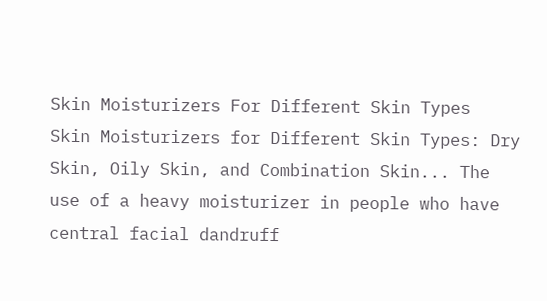Skin Moisturizers For Different Skin Types
Skin Moisturizers for Different Skin Types: Dry Skin, Oily Skin, and Combination Skin... The use of a heavy moisturizer in people who have central facial dandruff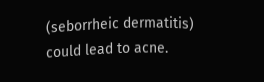(seborrheic dermatitis) could lead to acne.